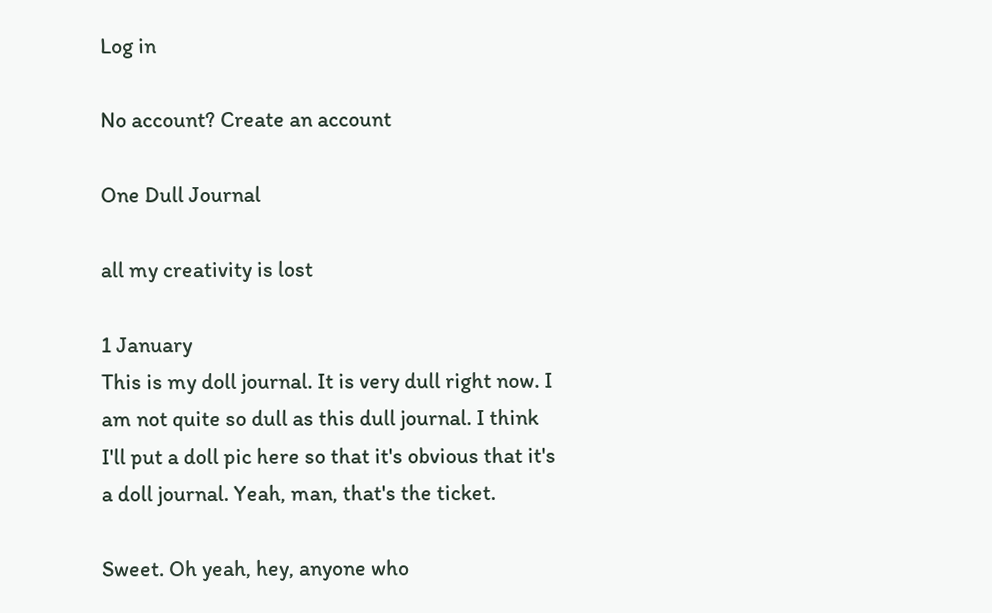Log in

No account? Create an account

One Dull Journal

all my creativity is lost

1 January
This is my doll journal. It is very dull right now. I am not quite so dull as this dull journal. I think I'll put a doll pic here so that it's obvious that it's a doll journal. Yeah, man, that's the ticket.

Sweet. Oh yeah, hey, anyone who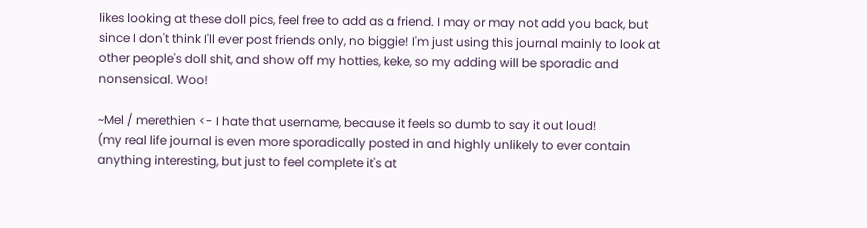likes looking at these doll pics, feel free to add as a friend. I may or may not add you back, but since I don't think I'll ever post friends only, no biggie! I'm just using this journal mainly to look at other people's doll shit, and show off my hotties, keke, so my adding will be sporadic and nonsensical. Woo!

~Mel / merethien <- I hate that username, because it feels so dumb to say it out loud!
(my real life journal is even more sporadically posted in and highly unlikely to ever contain anything interesting, but just to feel complete it's at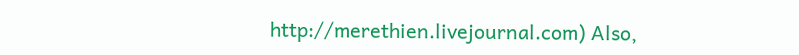http://merethien.livejournal.com) Also,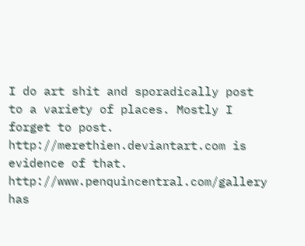I do art shit and sporadically post to a variety of places. Mostly I forget to post. http://merethien.deviantart.com is evidence of that. http://www.penquincentral.com/gallery has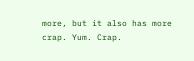more, but it also has more crap. Yum. Crap.